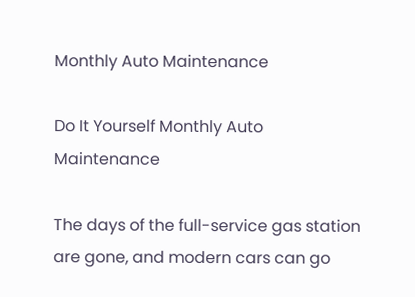Monthly Auto Maintenance

Do It Yourself Monthly Auto Maintenance

The days of the full-service gas station are gone, and modern cars can go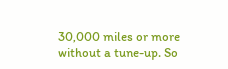30,000 miles or more without a tune-up. So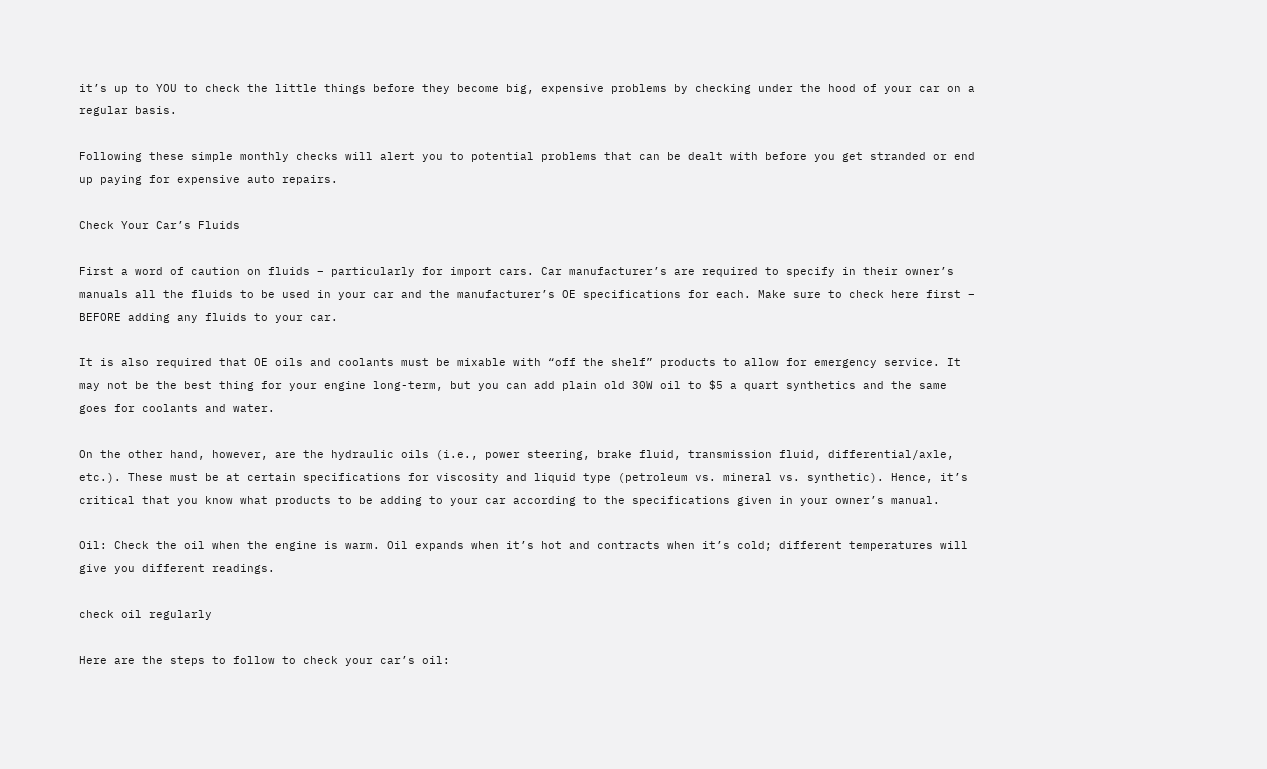it’s up to YOU to check the little things before they become big, expensive problems by checking under the hood of your car on a regular basis.

Following these simple monthly checks will alert you to potential problems that can be dealt with before you get stranded or end up paying for expensive auto repairs.

Check Your Car’s Fluids

First a word of caution on fluids – particularly for import cars. Car manufacturer’s are required to specify in their owner’s manuals all the fluids to be used in your car and the manufacturer’s OE specifications for each. Make sure to check here first – BEFORE adding any fluids to your car.

It is also required that OE oils and coolants must be mixable with “off the shelf” products to allow for emergency service. It may not be the best thing for your engine long-term, but you can add plain old 30W oil to $5 a quart synthetics and the same goes for coolants and water.

On the other hand, however, are the hydraulic oils (i.e., power steering, brake fluid, transmission fluid, differential/axle, etc.). These must be at certain specifications for viscosity and liquid type (petroleum vs. mineral vs. synthetic). Hence, it’s critical that you know what products to be adding to your car according to the specifications given in your owner’s manual.

Oil: Check the oil when the engine is warm. Oil expands when it’s hot and contracts when it’s cold; different temperatures will give you different readings.

check oil regularly

Here are the steps to follow to check your car’s oil: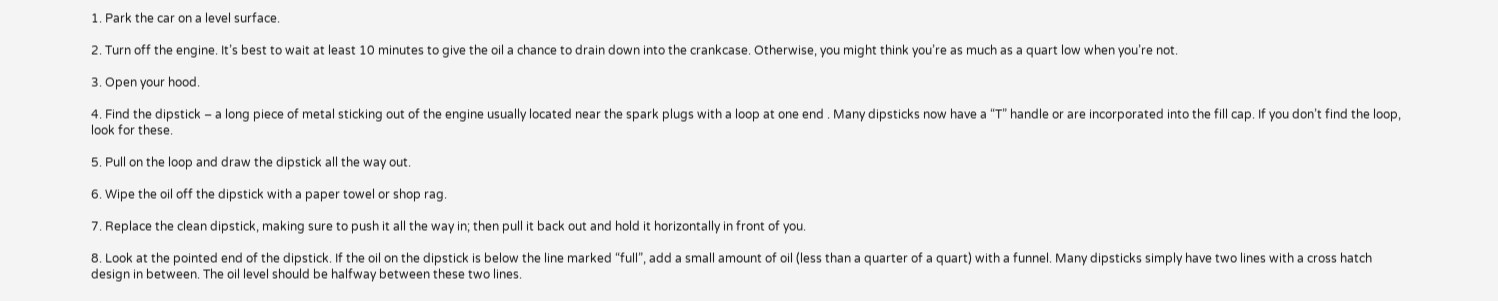1. Park the car on a level surface.

2. Turn off the engine. It’s best to wait at least 10 minutes to give the oil a chance to drain down into the crankcase. Otherwise, you might think you’re as much as a quart low when you’re not.

3. Open your hood.

4. Find the dipstick – a long piece of metal sticking out of the engine usually located near the spark plugs with a loop at one end . Many dipsticks now have a “T” handle or are incorporated into the fill cap. If you don’t find the loop, look for these.

5. Pull on the loop and draw the dipstick all the way out.

6. Wipe the oil off the dipstick with a paper towel or shop rag.

7. Replace the clean dipstick, making sure to push it all the way in; then pull it back out and hold it horizontally in front of you.

8. Look at the pointed end of the dipstick. If the oil on the dipstick is below the line marked “full”, add a small amount of oil (less than a quarter of a quart) with a funnel. Many dipsticks simply have two lines with a cross hatch design in between. The oil level should be halfway between these two lines.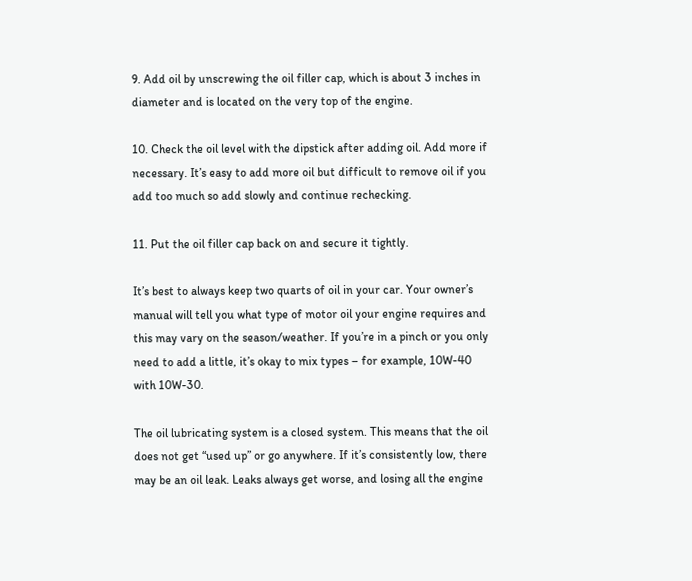9. Add oil by unscrewing the oil filler cap, which is about 3 inches in diameter and is located on the very top of the engine.

10. Check the oil level with the dipstick after adding oil. Add more if necessary. It’s easy to add more oil but difficult to remove oil if you add too much so add slowly and continue rechecking.

11. Put the oil filler cap back on and secure it tightly.

It’s best to always keep two quarts of oil in your car. Your owner’s manual will tell you what type of motor oil your engine requires and this may vary on the season/weather. If you’re in a pinch or you only need to add a little, it’s okay to mix types – for example, 10W-40 with 10W-30.

The oil lubricating system is a closed system. This means that the oil does not get “used up” or go anywhere. If it’s consistently low, there may be an oil leak. Leaks always get worse, and losing all the engine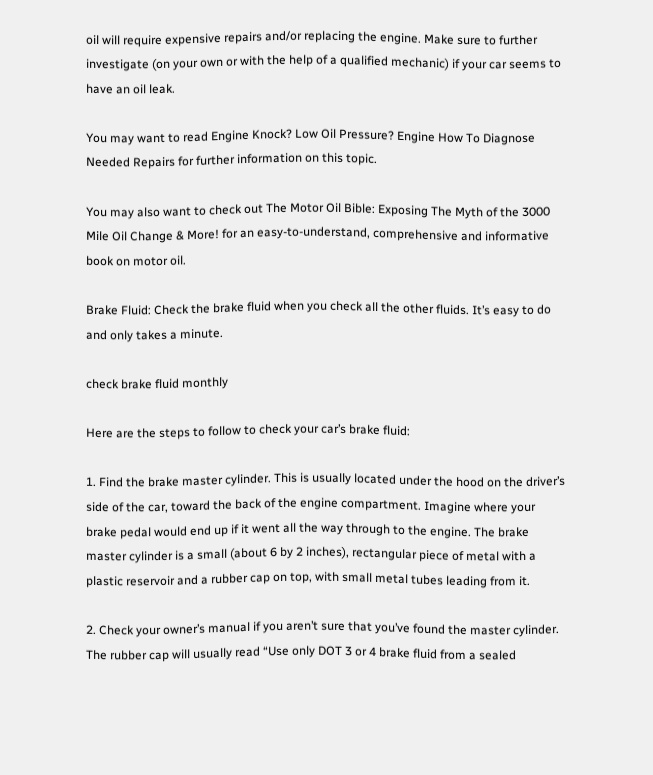oil will require expensive repairs and/or replacing the engine. Make sure to further investigate (on your own or with the help of a qualified mechanic) if your car seems to have an oil leak.

You may want to read Engine Knock? Low Oil Pressure? Engine How To Diagnose Needed Repairs for further information on this topic.

You may also want to check out The Motor Oil Bible: Exposing The Myth of the 3000 Mile Oil Change & More! for an easy-to-understand, comprehensive and informative book on motor oil.

Brake Fluid: Check the brake fluid when you check all the other fluids. It’s easy to do and only takes a minute.

check brake fluid monthly

Here are the steps to follow to check your car’s brake fluid:

1. Find the brake master cylinder. This is usually located under the hood on the driver’s side of the car, toward the back of the engine compartment. Imagine where your brake pedal would end up if it went all the way through to the engine. The brake master cylinder is a small (about 6 by 2 inches), rectangular piece of metal with a plastic reservoir and a rubber cap on top, with small metal tubes leading from it.

2. Check your owner’s manual if you aren’t sure that you’ve found the master cylinder. The rubber cap will usually read “Use only DOT 3 or 4 brake fluid from a sealed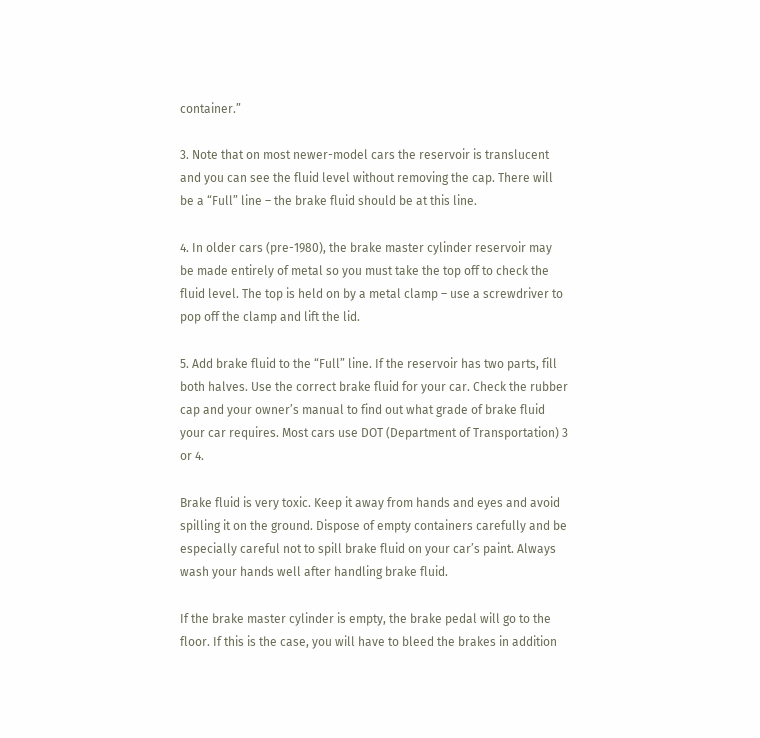container.”

3. Note that on most newer-model cars the reservoir is translucent and you can see the fluid level without removing the cap. There will be a “Full” line – the brake fluid should be at this line.

4. In older cars (pre-1980), the brake master cylinder reservoir may be made entirely of metal so you must take the top off to check the fluid level. The top is held on by a metal clamp – use a screwdriver to pop off the clamp and lift the lid.

5. Add brake fluid to the “Full” line. If the reservoir has two parts, fill both halves. Use the correct brake fluid for your car. Check the rubber cap and your owner’s manual to find out what grade of brake fluid your car requires. Most cars use DOT (Department of Transportation) 3 or 4.

Brake fluid is very toxic. Keep it away from hands and eyes and avoid spilling it on the ground. Dispose of empty containers carefully and be especially careful not to spill brake fluid on your car’s paint. Always wash your hands well after handling brake fluid.

If the brake master cylinder is empty, the brake pedal will go to the floor. If this is the case, you will have to bleed the brakes in addition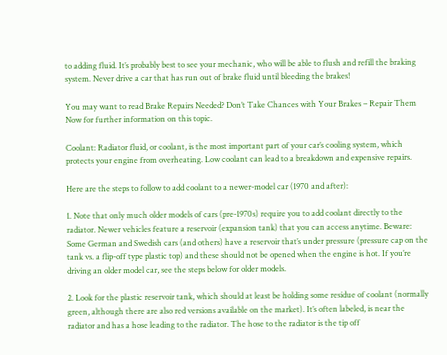to adding fluid. It’s probably best to see your mechanic, who will be able to flush and refill the braking system. Never drive a car that has run out of brake fluid until bleeding the brakes!

You may want to read Brake Repairs Needed? Don’t Take Chances with Your Brakes – Repair Them Now for further information on this topic.

Coolant: Radiator fluid, or coolant, is the most important part of your car’s cooling system, which protects your engine from overheating. Low coolant can lead to a breakdown and expensive repairs.

Here are the steps to follow to add coolant to a newer-model car (1970 and after):

1. Note that only much older models of cars (pre-1970s) require you to add coolant directly to the radiator. Newer vehicles feature a reservoir (expansion tank) that you can access anytime. Beware: Some German and Swedish cars (and others) have a reservoir that’s under pressure (pressure cap on the tank vs. a flip-off type plastic top) and these should not be opened when the engine is hot. If you’re driving an older model car, see the steps below for older models.

2. Look for the plastic reservoir tank, which should at least be holding some residue of coolant (normally green, although there are also red versions available on the market). It’s often labeled, is near the radiator and has a hose leading to the radiator. The hose to the radiator is the tip off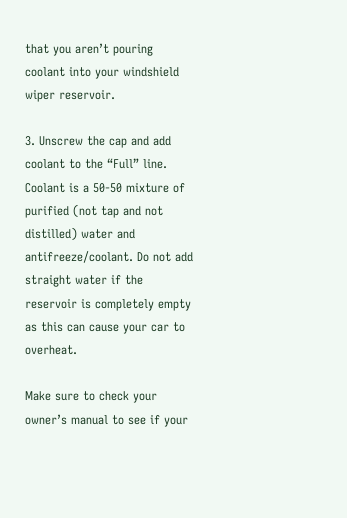that you aren’t pouring coolant into your windshield wiper reservoir.

3. Unscrew the cap and add coolant to the “Full” line. Coolant is a 50-50 mixture of purified (not tap and not distilled) water and antifreeze/coolant. Do not add straight water if the reservoir is completely empty as this can cause your car to overheat.

Make sure to check your owner’s manual to see if your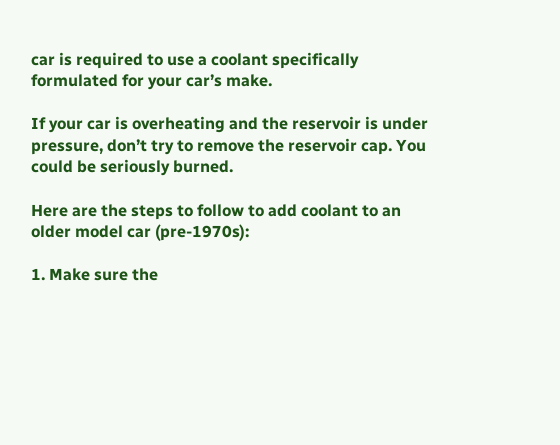car is required to use a coolant specifically formulated for your car’s make.

If your car is overheating and the reservoir is under pressure, don’t try to remove the reservoir cap. You could be seriously burned.

Here are the steps to follow to add coolant to an older model car (pre-1970s):

1. Make sure the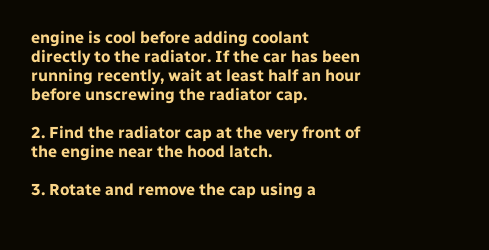engine is cool before adding coolant directly to the radiator. If the car has been running recently, wait at least half an hour before unscrewing the radiator cap.

2. Find the radiator cap at the very front of the engine near the hood latch.

3. Rotate and remove the cap using a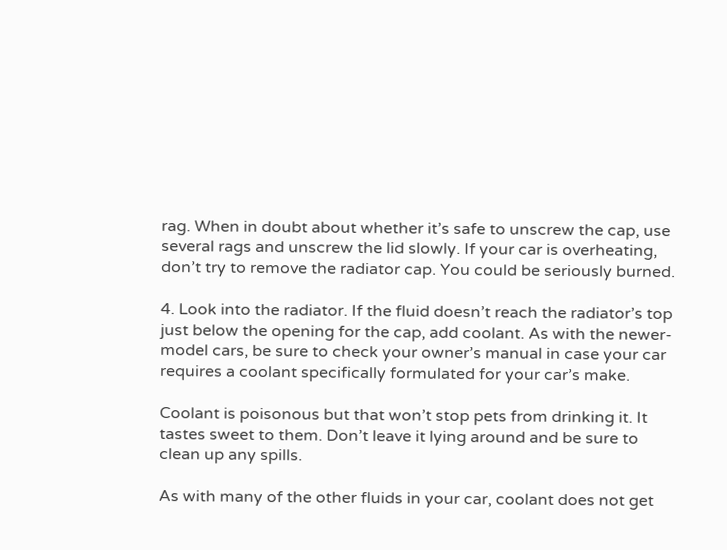rag. When in doubt about whether it’s safe to unscrew the cap, use several rags and unscrew the lid slowly. If your car is overheating, don’t try to remove the radiator cap. You could be seriously burned.

4. Look into the radiator. If the fluid doesn’t reach the radiator’s top just below the opening for the cap, add coolant. As with the newer-model cars, be sure to check your owner’s manual in case your car requires a coolant specifically formulated for your car’s make.

Coolant is poisonous but that won’t stop pets from drinking it. It tastes sweet to them. Don’t leave it lying around and be sure to clean up any spills.

As with many of the other fluids in your car, coolant does not get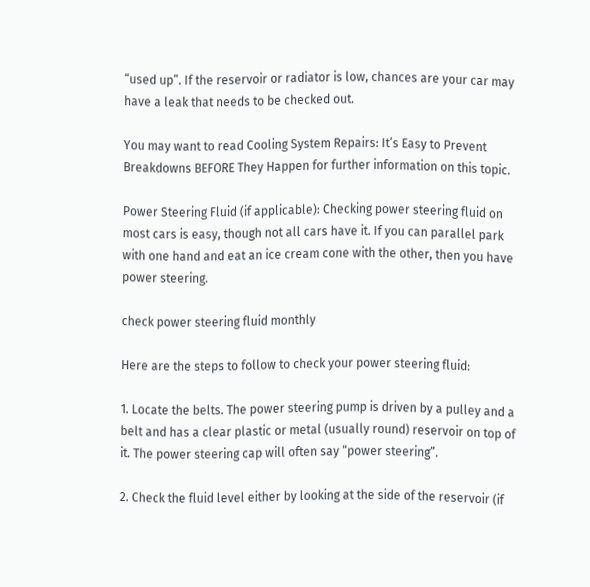“used up”. If the reservoir or radiator is low, chances are your car may have a leak that needs to be checked out.

You may want to read Cooling System Repairs: It’s Easy to Prevent Breakdowns BEFORE They Happen for further information on this topic.

Power Steering Fluid (if applicable): Checking power steering fluid on most cars is easy, though not all cars have it. If you can parallel park with one hand and eat an ice cream cone with the other, then you have power steering.

check power steering fluid monthly

Here are the steps to follow to check your power steering fluid:

1. Locate the belts. The power steering pump is driven by a pulley and a belt and has a clear plastic or metal (usually round) reservoir on top of it. The power steering cap will often say “power steering”.

2. Check the fluid level either by looking at the side of the reservoir (if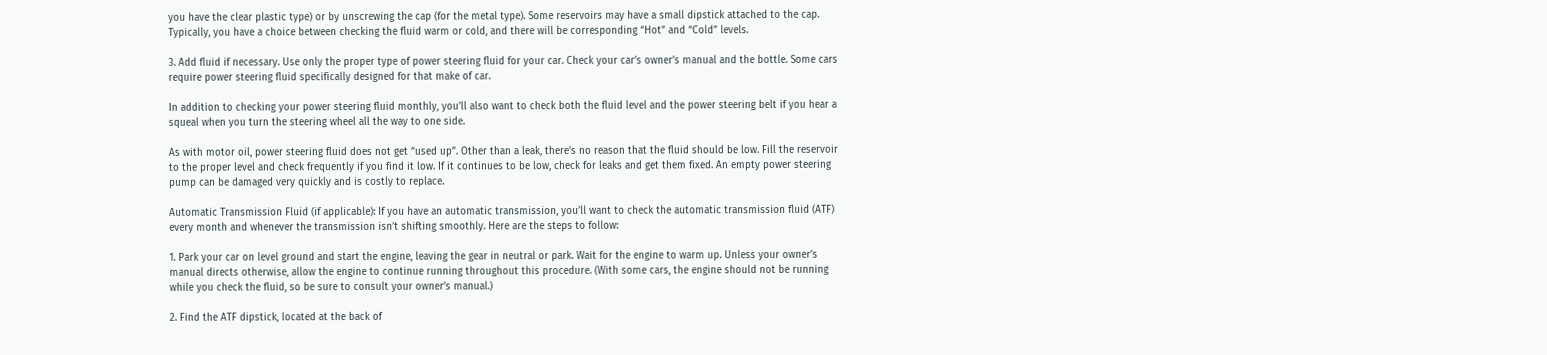you have the clear plastic type) or by unscrewing the cap (for the metal type). Some reservoirs may have a small dipstick attached to the cap. Typically, you have a choice between checking the fluid warm or cold, and there will be corresponding “Hot” and “Cold” levels.

3. Add fluid if necessary. Use only the proper type of power steering fluid for your car. Check your car’s owner’s manual and the bottle. Some cars require power steering fluid specifically designed for that make of car.

In addition to checking your power steering fluid monthly, you’ll also want to check both the fluid level and the power steering belt if you hear a squeal when you turn the steering wheel all the way to one side.

As with motor oil, power steering fluid does not get “used up”. Other than a leak, there’s no reason that the fluid should be low. Fill the reservoir to the proper level and check frequently if you find it low. If it continues to be low, check for leaks and get them fixed. An empty power steering pump can be damaged very quickly and is costly to replace.

Automatic Transmission Fluid (if applicable): If you have an automatic transmission, you’ll want to check the automatic transmission fluid (ATF) every month and whenever the transmission isn’t shifting smoothly. Here are the steps to follow:

1. Park your car on level ground and start the engine, leaving the gear in neutral or park. Wait for the engine to warm up. Unless your owner’s manual directs otherwise, allow the engine to continue running throughout this procedure. (With some cars, the engine should not be running while you check the fluid, so be sure to consult your owner’s manual.)

2. Find the ATF dipstick, located at the back of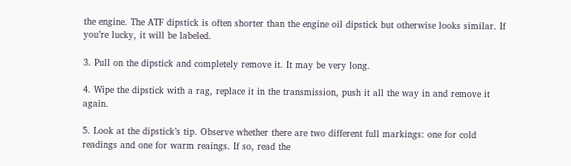the engine. The ATF dipstick is often shorter than the engine oil dipstick but otherwise looks similar. If you’re lucky, it will be labeled.

3. Pull on the dipstick and completely remove it. It may be very long.

4. Wipe the dipstick with a rag, replace it in the transmission, push it all the way in and remove it again.

5. Look at the dipstick’s tip. Observe whether there are two different full markings: one for cold readings and one for warm reaings. If so, read the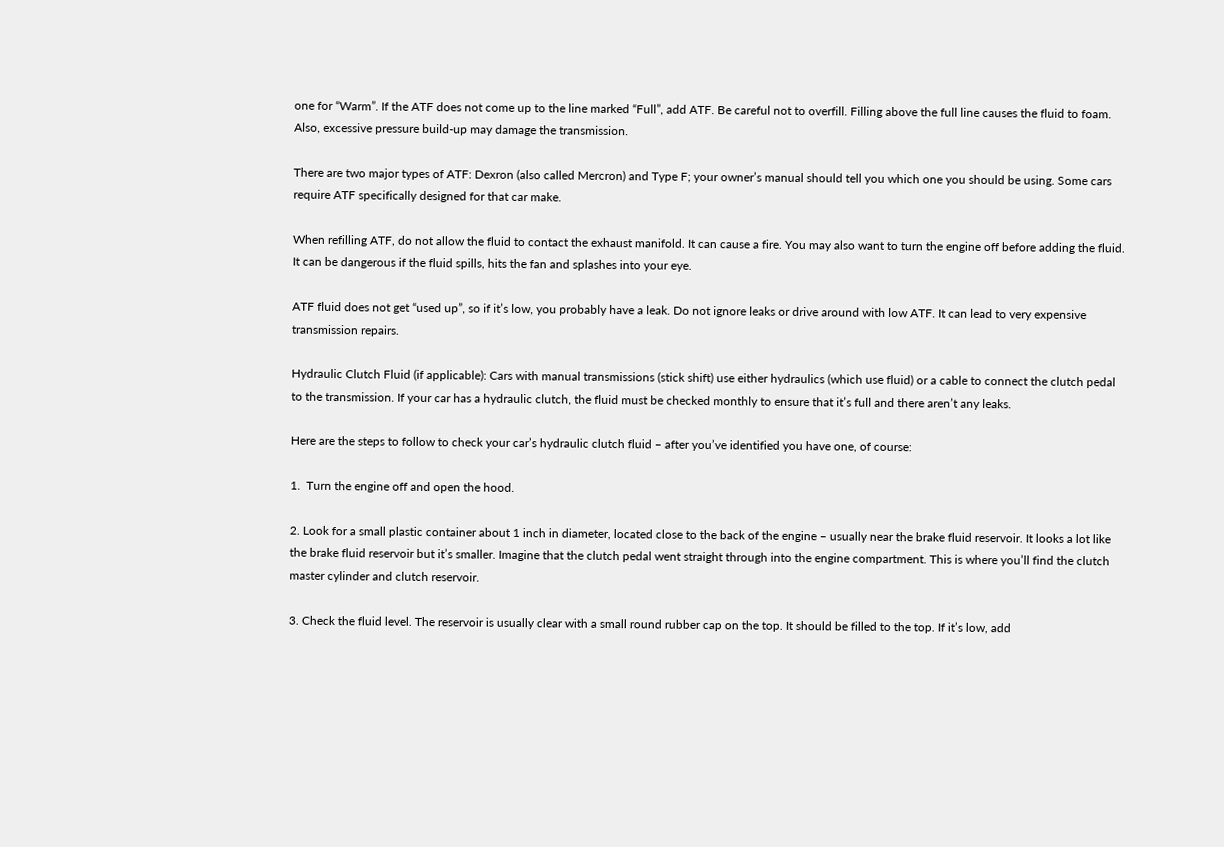one for “Warm”. If the ATF does not come up to the line marked “Full”, add ATF. Be careful not to overfill. Filling above the full line causes the fluid to foam. Also, excessive pressure build-up may damage the transmission.

There are two major types of ATF: Dexron (also called Mercron) and Type F; your owner’s manual should tell you which one you should be using. Some cars require ATF specifically designed for that car make.

When refilling ATF, do not allow the fluid to contact the exhaust manifold. It can cause a fire. You may also want to turn the engine off before adding the fluid. It can be dangerous if the fluid spills, hits the fan and splashes into your eye.

ATF fluid does not get “used up”, so if it’s low, you probably have a leak. Do not ignore leaks or drive around with low ATF. It can lead to very expensive transmission repairs.

Hydraulic Clutch Fluid (if applicable): Cars with manual transmissions (stick shift) use either hydraulics (which use fluid) or a cable to connect the clutch pedal to the transmission. If your car has a hydraulic clutch, the fluid must be checked monthly to ensure that it’s full and there aren’t any leaks.

Here are the steps to follow to check your car’s hydraulic clutch fluid – after you’ve identified you have one, of course:

1.  Turn the engine off and open the hood.

2. Look for a small plastic container about 1 inch in diameter, located close to the back of the engine – usually near the brake fluid reservoir. It looks a lot like the brake fluid reservoir but it’s smaller. Imagine that the clutch pedal went straight through into the engine compartment. This is where you’ll find the clutch master cylinder and clutch reservoir.

3. Check the fluid level. The reservoir is usually clear with a small round rubber cap on the top. It should be filled to the top. If it’s low, add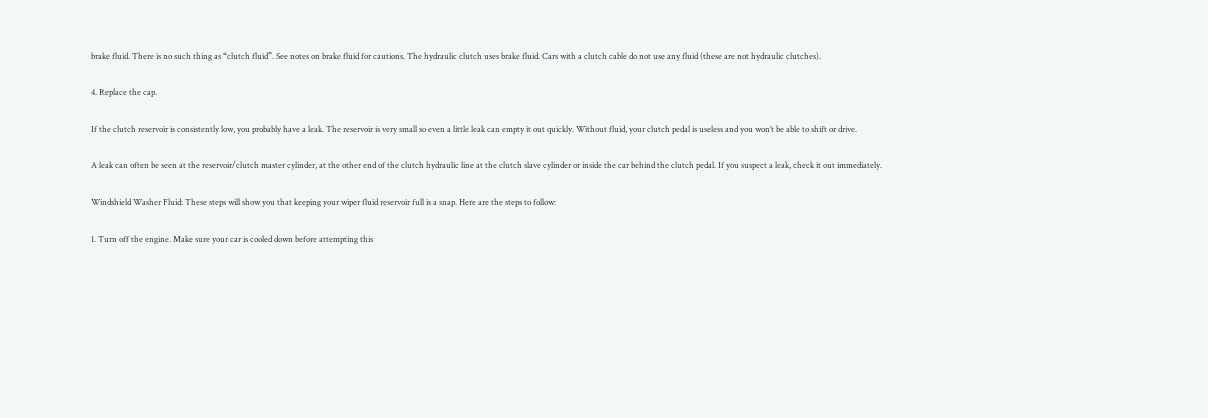brake fluid. There is no such thing as “clutch fluid”. See notes on brake fluid for cautions. The hydraulic clutch uses brake fluid. Cars with a clutch cable do not use any fluid (these are not hydraulic clutches).

4. Replace the cap.

If the clutch reservoir is consistently low, you probably have a leak. The reservoir is very small so even a little leak can empty it out quickly. Without fluid, your clutch pedal is useless and you won’t be able to shift or drive.

A leak can often be seen at the reservoir/clutch master cylinder, at the other end of the clutch hydraulic line at the clutch slave cylinder or inside the car behind the clutch pedal. If you suspect a leak, check it out immediately.

Windshield Washer Fluid: These steps will show you that keeping your wiper fluid reservoir full is a snap. Here are the steps to follow:

1. Turn off the engine. Make sure your car is cooled down before attempting this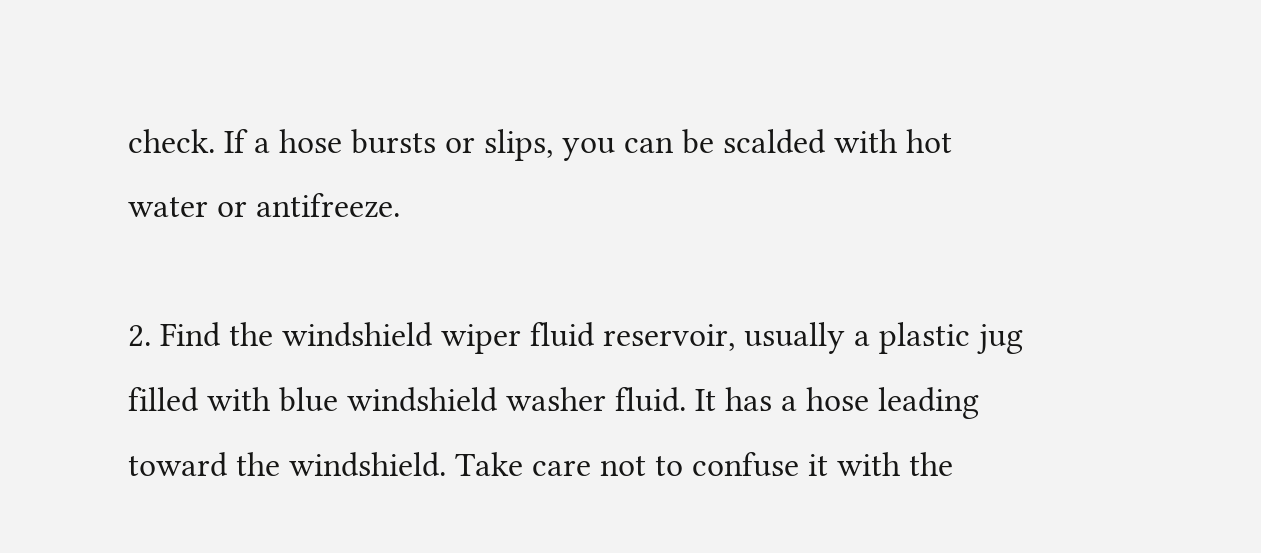check. If a hose bursts or slips, you can be scalded with hot water or antifreeze.

2. Find the windshield wiper fluid reservoir, usually a plastic jug filled with blue windshield washer fluid. It has a hose leading toward the windshield. Take care not to confuse it with the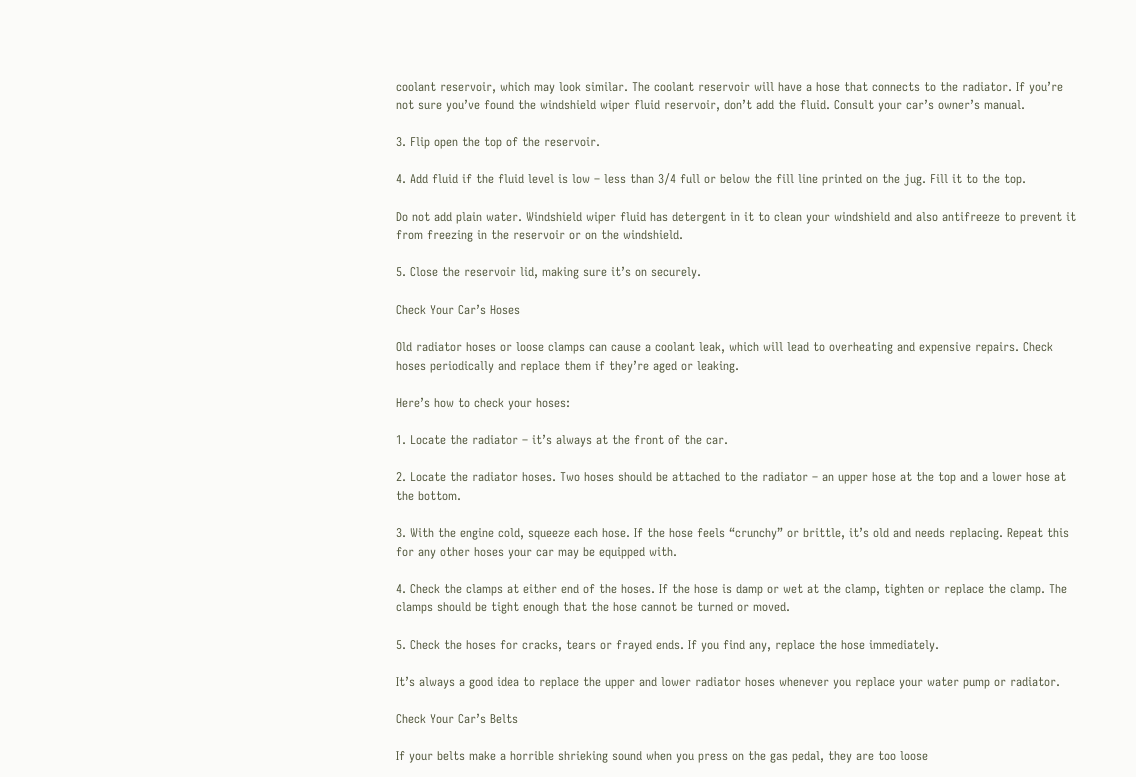coolant reservoir, which may look similar. The coolant reservoir will have a hose that connects to the radiator. If you’re not sure you’ve found the windshield wiper fluid reservoir, don’t add the fluid. Consult your car’s owner’s manual.

3. Flip open the top of the reservoir.

4. Add fluid if the fluid level is low – less than 3/4 full or below the fill line printed on the jug. Fill it to the top.

Do not add plain water. Windshield wiper fluid has detergent in it to clean your windshield and also antifreeze to prevent it from freezing in the reservoir or on the windshield.

5. Close the reservoir lid, making sure it’s on securely.

Check Your Car’s Hoses

Old radiator hoses or loose clamps can cause a coolant leak, which will lead to overheating and expensive repairs. Check hoses periodically and replace them if they’re aged or leaking.

Here’s how to check your hoses:

1. Locate the radiator – it’s always at the front of the car.

2. Locate the radiator hoses. Two hoses should be attached to the radiator – an upper hose at the top and a lower hose at the bottom.

3. With the engine cold, squeeze each hose. If the hose feels “crunchy” or brittle, it’s old and needs replacing. Repeat this for any other hoses your car may be equipped with.

4. Check the clamps at either end of the hoses. If the hose is damp or wet at the clamp, tighten or replace the clamp. The clamps should be tight enough that the hose cannot be turned or moved.

5. Check the hoses for cracks, tears or frayed ends. If you find any, replace the hose immediately.

It’s always a good idea to replace the upper and lower radiator hoses whenever you replace your water pump or radiator.

Check Your Car’s Belts

If your belts make a horrible shrieking sound when you press on the gas pedal, they are too loose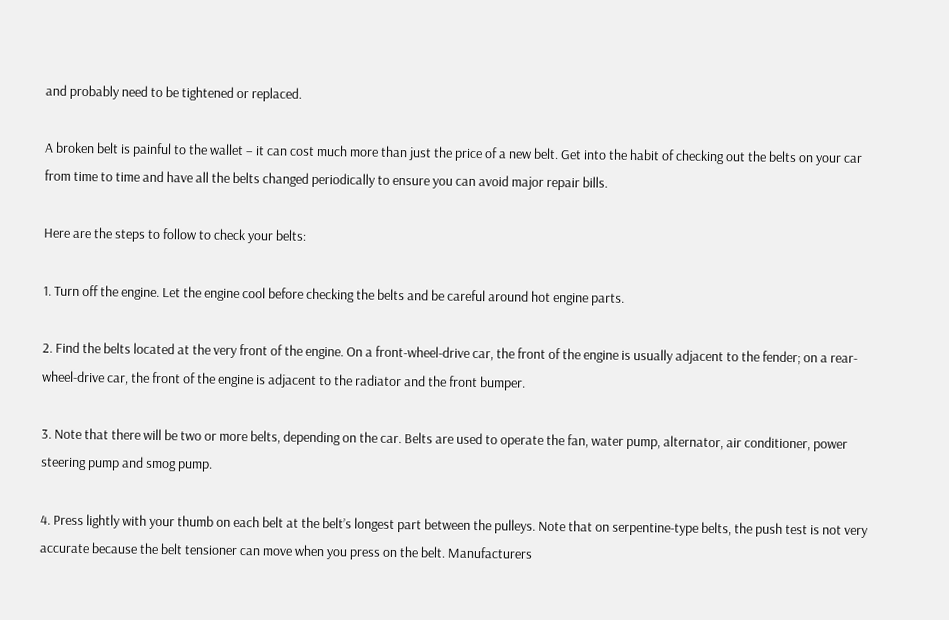and probably need to be tightened or replaced.

A broken belt is painful to the wallet – it can cost much more than just the price of a new belt. Get into the habit of checking out the belts on your car from time to time and have all the belts changed periodically to ensure you can avoid major repair bills.

Here are the steps to follow to check your belts:

1. Turn off the engine. Let the engine cool before checking the belts and be careful around hot engine parts.

2. Find the belts located at the very front of the engine. On a front-wheel-drive car, the front of the engine is usually adjacent to the fender; on a rear-wheel-drive car, the front of the engine is adjacent to the radiator and the front bumper.

3. Note that there will be two or more belts, depending on the car. Belts are used to operate the fan, water pump, alternator, air conditioner, power steering pump and smog pump.

4. Press lightly with your thumb on each belt at the belt’s longest part between the pulleys. Note that on serpentine-type belts, the push test is not very accurate because the belt tensioner can move when you press on the belt. Manufacturers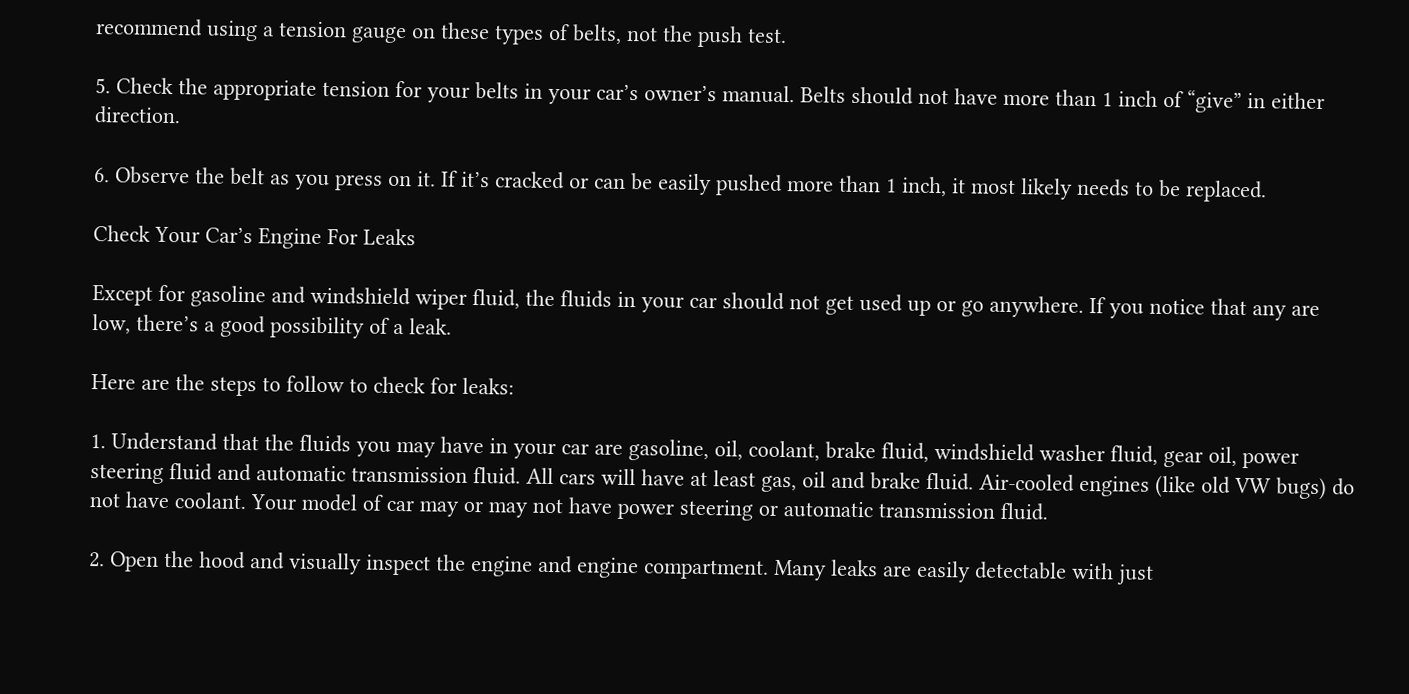recommend using a tension gauge on these types of belts, not the push test.

5. Check the appropriate tension for your belts in your car’s owner’s manual. Belts should not have more than 1 inch of “give” in either direction.

6. Observe the belt as you press on it. If it’s cracked or can be easily pushed more than 1 inch, it most likely needs to be replaced.

Check Your Car’s Engine For Leaks

Except for gasoline and windshield wiper fluid, the fluids in your car should not get used up or go anywhere. If you notice that any are low, there’s a good possibility of a leak.

Here are the steps to follow to check for leaks:

1. Understand that the fluids you may have in your car are gasoline, oil, coolant, brake fluid, windshield washer fluid, gear oil, power steering fluid and automatic transmission fluid. All cars will have at least gas, oil and brake fluid. Air-cooled engines (like old VW bugs) do not have coolant. Your model of car may or may not have power steering or automatic transmission fluid.

2. Open the hood and visually inspect the engine and engine compartment. Many leaks are easily detectable with just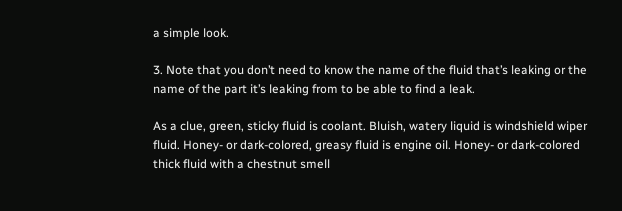a simple look.

3. Note that you don’t need to know the name of the fluid that’s leaking or the name of the part it’s leaking from to be able to find a leak.

As a clue, green, sticky fluid is coolant. Bluish, watery liquid is windshield wiper fluid. Honey- or dark-colored, greasy fluid is engine oil. Honey- or dark-colored thick fluid with a chestnut smell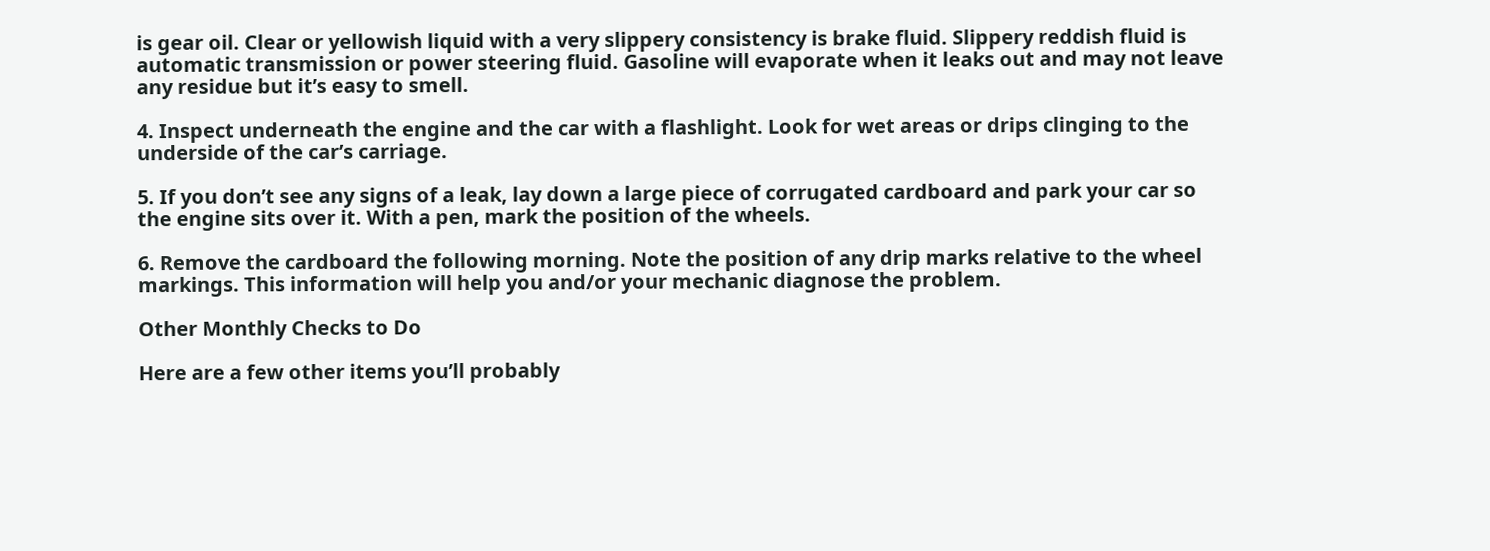is gear oil. Clear or yellowish liquid with a very slippery consistency is brake fluid. Slippery reddish fluid is automatic transmission or power steering fluid. Gasoline will evaporate when it leaks out and may not leave any residue but it’s easy to smell.

4. Inspect underneath the engine and the car with a flashlight. Look for wet areas or drips clinging to the underside of the car’s carriage.

5. If you don’t see any signs of a leak, lay down a large piece of corrugated cardboard and park your car so the engine sits over it. With a pen, mark the position of the wheels.

6. Remove the cardboard the following morning. Note the position of any drip marks relative to the wheel markings. This information will help you and/or your mechanic diagnose the problem.

Other Monthly Checks to Do

Here are a few other items you’ll probably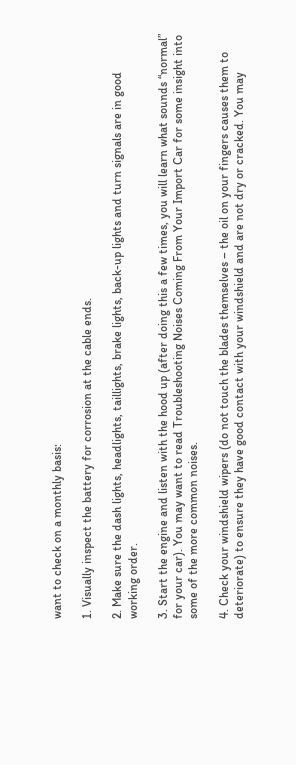want to check on a monthly basis:

1. Visually inspect the battery for corrosion at the cable ends.

2. Make sure the dash lights, headlights, taillights, brake lights, back-up lights and turn signals are in good working order.

3. Start the engine and listen with the hood up (after doing this a few times, you will learn what sounds “normal” for your car). You may want to read Troubleshooting Noises Coming From Your Import Car for some insight into some of the more common noises.

4. Check your windshield wipers (do not touch the blades themselves – the oil on your fingers causes them to deteriorate) to ensure they have good contact with your windshield and are not dry or cracked. You may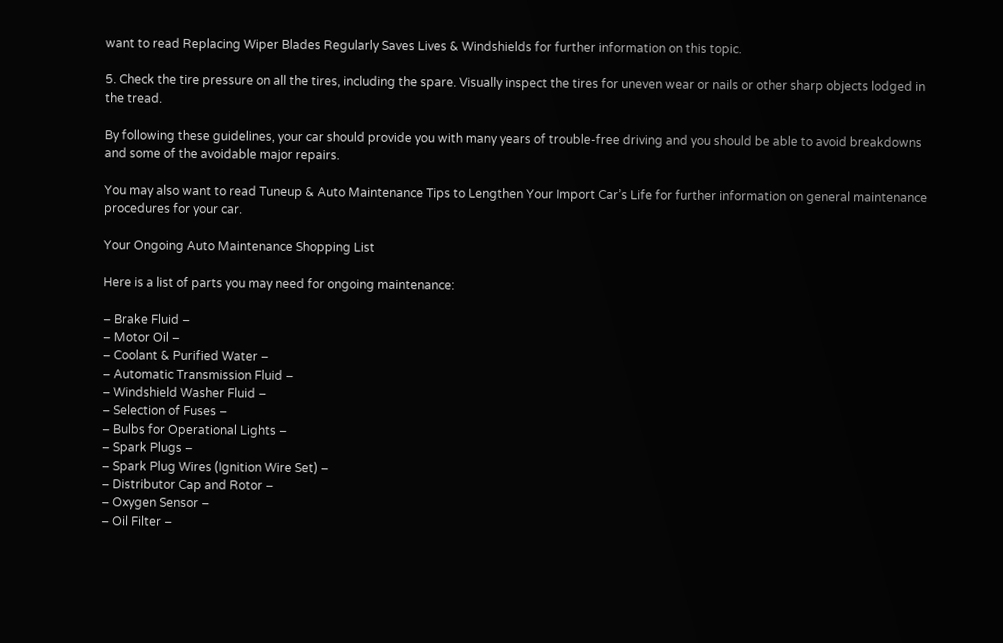want to read Replacing Wiper Blades Regularly Saves Lives & Windshields for further information on this topic.

5. Check the tire pressure on all the tires, including the spare. Visually inspect the tires for uneven wear or nails or other sharp objects lodged in the tread.

By following these guidelines, your car should provide you with many years of trouble-free driving and you should be able to avoid breakdowns and some of the avoidable major repairs.

You may also want to read Tuneup & Auto Maintenance Tips to Lengthen Your Import Car’s Life for further information on general maintenance procedures for your car.

Your Ongoing Auto Maintenance Shopping List

Here is a list of parts you may need for ongoing maintenance:

– Brake Fluid –
– Motor Oil –
– Coolant & Purified Water –
– Automatic Transmission Fluid –
– Windshield Washer Fluid –
– Selection of Fuses –
– Bulbs for Operational Lights –
– Spark Plugs –
– Spark Plug Wires (Ignition Wire Set) –
– Distributor Cap and Rotor –
– Oxygen Sensor –
– Oil Filter –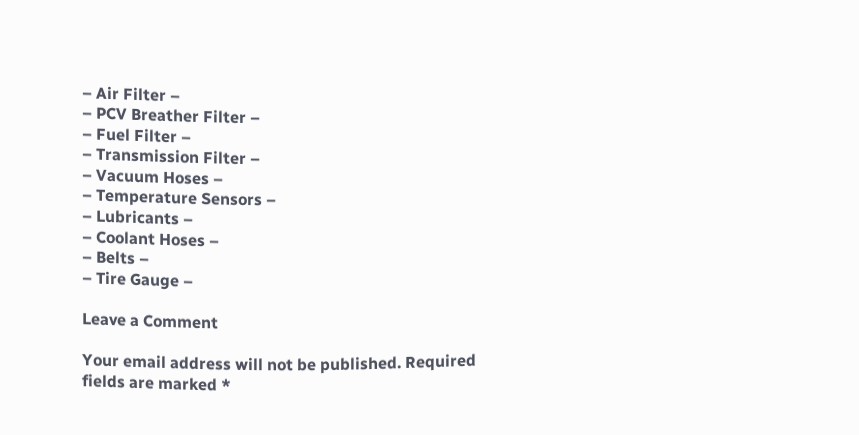– Air Filter –
– PCV Breather Filter –
– Fuel Filter –
– Transmission Filter –
– Vacuum Hoses –
– Temperature Sensors –
– Lubricants –
– Coolant Hoses –
– Belts –
– Tire Gauge –

Leave a Comment

Your email address will not be published. Required fields are marked *